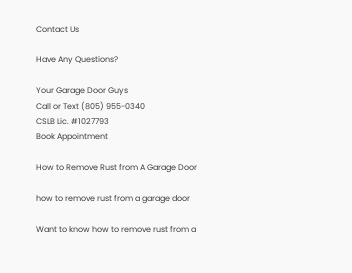Contact Us

Have Any Questions?

Your Garage Door Guys
Call or Text (805) 955-0340
CSLB Lic. #1027793
Book Appointment

How to Remove Rust from A Garage Door

how to remove rust from a garage door

Want to know how to remove rust from a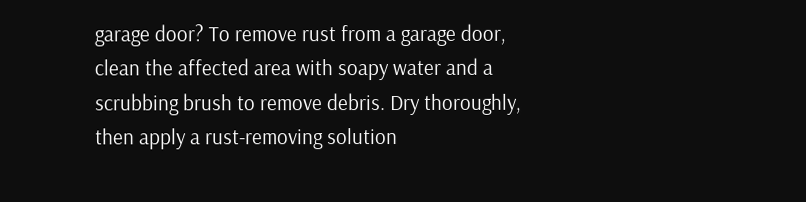garage door? To remove rust from a garage door, clean the affected area with soapy water and a scrubbing brush to remove debris. Dry thoroughly, then apply a rust-removing solution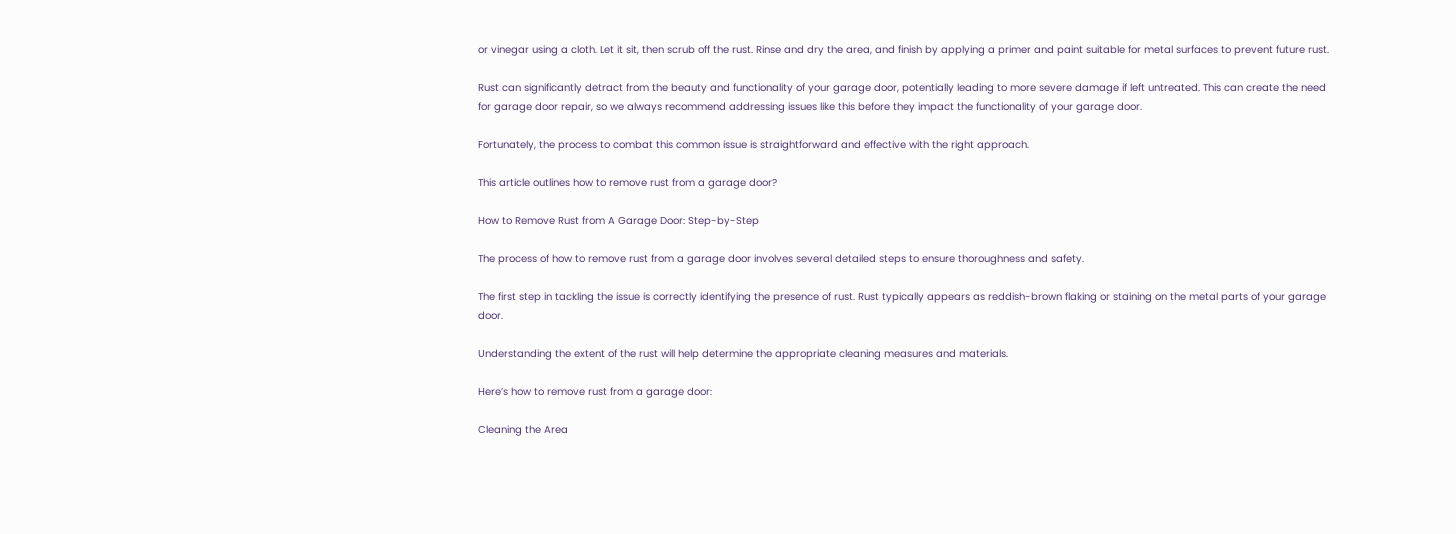or vinegar using a cloth. Let it sit, then scrub off the rust. Rinse and dry the area, and finish by applying a primer and paint suitable for metal surfaces to prevent future rust.

Rust can significantly detract from the beauty and functionality of your garage door, potentially leading to more severe damage if left untreated. This can create the need for garage door repair, so we always recommend addressing issues like this before they impact the functionality of your garage door.

Fortunately, the process to combat this common issue is straightforward and effective with the right approach.

This article outlines how to remove rust from a garage door?

How to Remove Rust from A Garage Door: Step-by-Step

The process of how to remove rust from a garage door involves several detailed steps to ensure thoroughness and safety.

The first step in tackling the issue is correctly identifying the presence of rust. Rust typically appears as reddish-brown flaking or staining on the metal parts of your garage door.

Understanding the extent of the rust will help determine the appropriate cleaning measures and materials.

Here’s how to remove rust from a garage door:

Cleaning the Area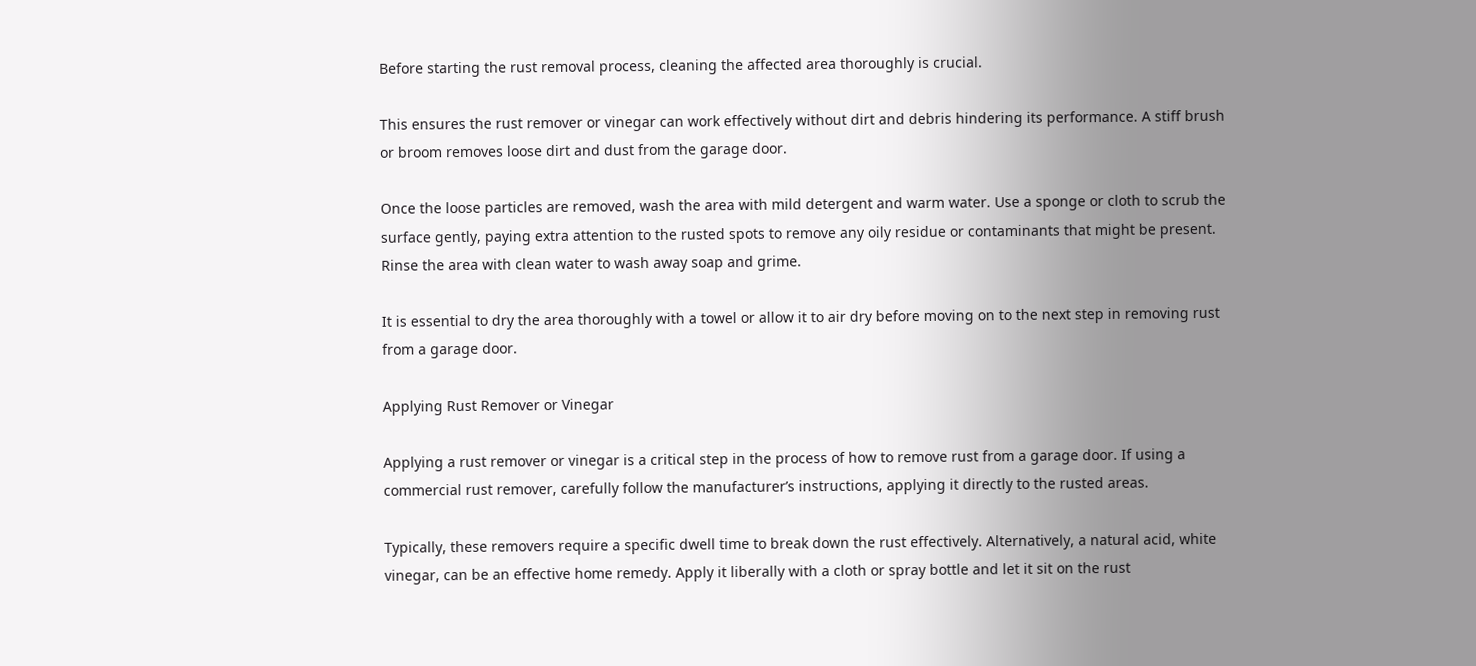Before starting the rust removal process, cleaning the affected area thoroughly is crucial.

This ensures the rust remover or vinegar can work effectively without dirt and debris hindering its performance. A stiff brush or broom removes loose dirt and dust from the garage door.

Once the loose particles are removed, wash the area with mild detergent and warm water. Use a sponge or cloth to scrub the surface gently, paying extra attention to the rusted spots to remove any oily residue or contaminants that might be present. Rinse the area with clean water to wash away soap and grime.

It is essential to dry the area thoroughly with a towel or allow it to air dry before moving on to the next step in removing rust from a garage door.

Applying Rust Remover or Vinegar

Applying a rust remover or vinegar is a critical step in the process of how to remove rust from a garage door. If using a commercial rust remover, carefully follow the manufacturer’s instructions, applying it directly to the rusted areas.

Typically, these removers require a specific dwell time to break down the rust effectively. Alternatively, a natural acid, white vinegar, can be an effective home remedy. Apply it liberally with a cloth or spray bottle and let it sit on the rust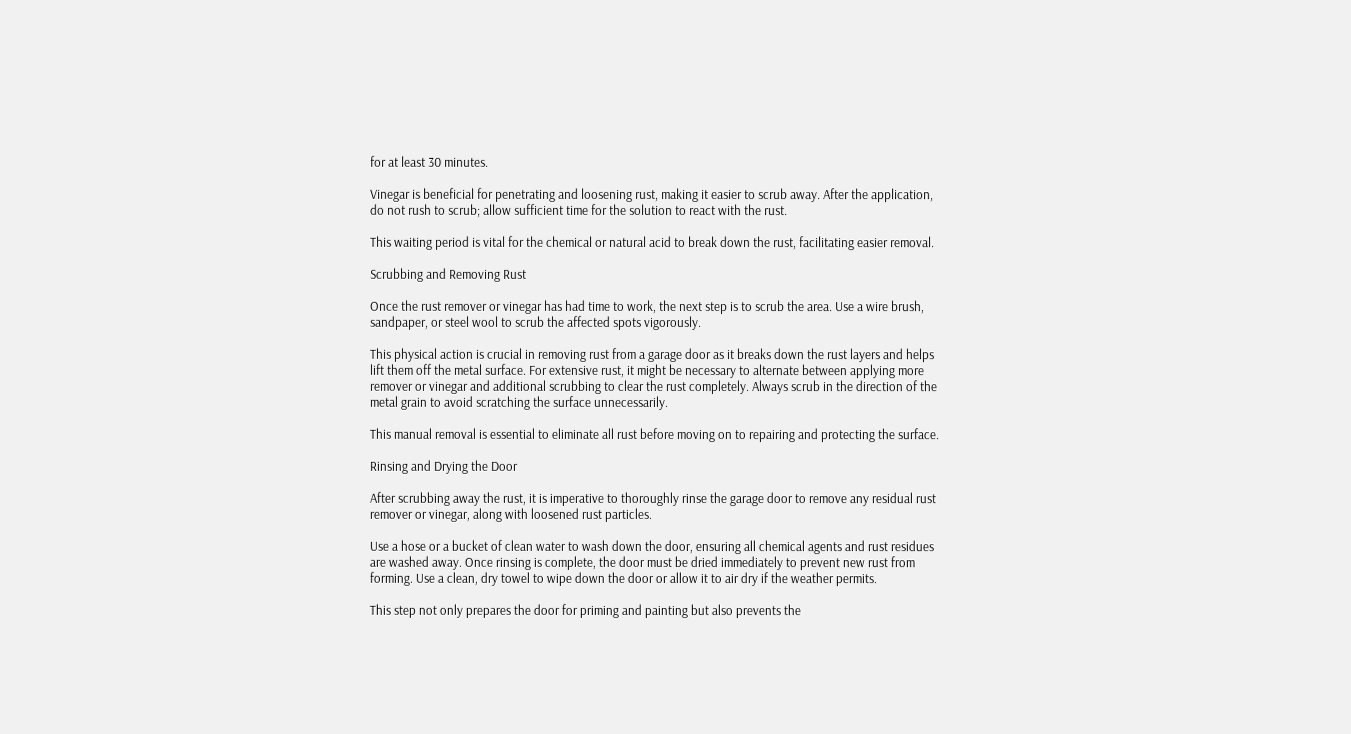for at least 30 minutes.

Vinegar is beneficial for penetrating and loosening rust, making it easier to scrub away. After the application, do not rush to scrub; allow sufficient time for the solution to react with the rust.

This waiting period is vital for the chemical or natural acid to break down the rust, facilitating easier removal.

Scrubbing and Removing Rust

Once the rust remover or vinegar has had time to work, the next step is to scrub the area. Use a wire brush, sandpaper, or steel wool to scrub the affected spots vigorously.

This physical action is crucial in removing rust from a garage door as it breaks down the rust layers and helps lift them off the metal surface. For extensive rust, it might be necessary to alternate between applying more remover or vinegar and additional scrubbing to clear the rust completely. Always scrub in the direction of the metal grain to avoid scratching the surface unnecessarily.

This manual removal is essential to eliminate all rust before moving on to repairing and protecting the surface.

Rinsing and Drying the Door

After scrubbing away the rust, it is imperative to thoroughly rinse the garage door to remove any residual rust remover or vinegar, along with loosened rust particles.

Use a hose or a bucket of clean water to wash down the door, ensuring all chemical agents and rust residues are washed away. Once rinsing is complete, the door must be dried immediately to prevent new rust from forming. Use a clean, dry towel to wipe down the door or allow it to air dry if the weather permits.

This step not only prepares the door for priming and painting but also prevents the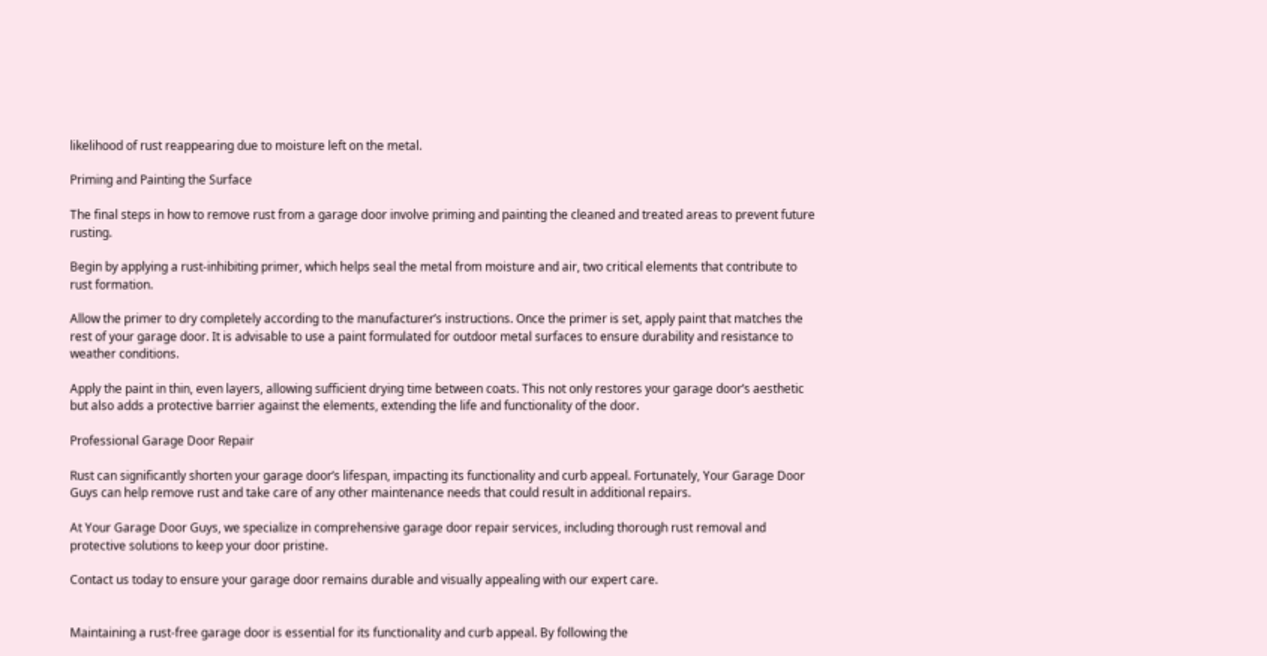likelihood of rust reappearing due to moisture left on the metal.

Priming and Painting the Surface

The final steps in how to remove rust from a garage door involve priming and painting the cleaned and treated areas to prevent future rusting.

Begin by applying a rust-inhibiting primer, which helps seal the metal from moisture and air, two critical elements that contribute to rust formation.

Allow the primer to dry completely according to the manufacturer’s instructions. Once the primer is set, apply paint that matches the rest of your garage door. It is advisable to use a paint formulated for outdoor metal surfaces to ensure durability and resistance to weather conditions.

Apply the paint in thin, even layers, allowing sufficient drying time between coats. This not only restores your garage door’s aesthetic but also adds a protective barrier against the elements, extending the life and functionality of the door.

Professional Garage Door Repair

Rust can significantly shorten your garage door’s lifespan, impacting its functionality and curb appeal. Fortunately, Your Garage Door Guys can help remove rust and take care of any other maintenance needs that could result in additional repairs.

At Your Garage Door Guys, we specialize in comprehensive garage door repair services, including thorough rust removal and protective solutions to keep your door pristine.

Contact us today to ensure your garage door remains durable and visually appealing with our expert care.


Maintaining a rust-free garage door is essential for its functionality and curb appeal. By following the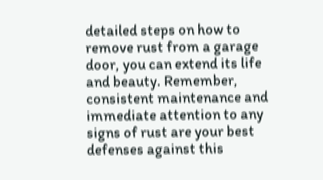detailed steps on how to remove rust from a garage door, you can extend its life and beauty. Remember, consistent maintenance and immediate attention to any signs of rust are your best defenses against this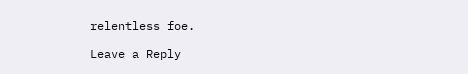relentless foe.

Leave a Reply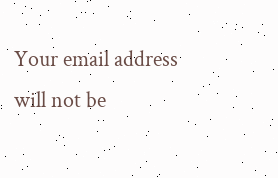Your email address will not be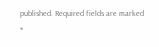published. Required fields are marked *